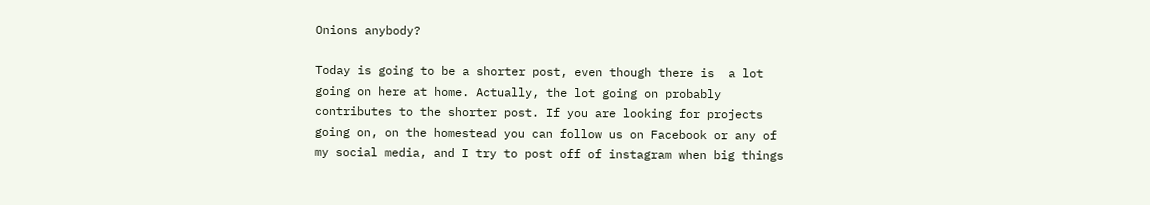Onions anybody?

Today is going to be a shorter post, even though there is  a lot going on here at home. Actually, the lot going on probably contributes to the shorter post. If you are looking for projects going on, on the homestead you can follow us on Facebook or any of my social media, and I try to post off of instagram when big things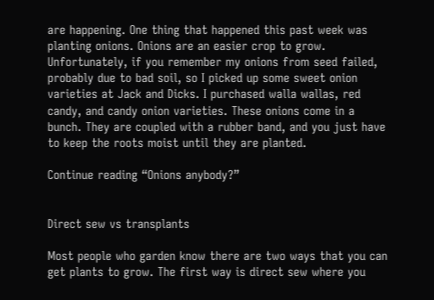are happening. One thing that happened this past week was planting onions. Onions are an easier crop to grow. Unfortunately, if you remember my onions from seed failed, probably due to bad soil, so I picked up some sweet onion varieties at Jack and Dicks. I purchased walla wallas, red candy, and candy onion varieties. These onions come in a bunch. They are coupled with a rubber band, and you just have to keep the roots moist until they are planted.

Continue reading “Onions anybody?”


Direct sew vs transplants

Most people who garden know there are two ways that you can get plants to grow. The first way is direct sew where you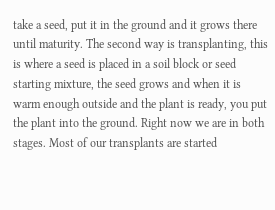take a seed, put it in the ground and it grows there until maturity. The second way is transplanting, this is where a seed is placed in a soil block or seed starting mixture, the seed grows and when it is warm enough outside and the plant is ready, you put the plant into the ground. Right now we are in both stages. Most of our transplants are started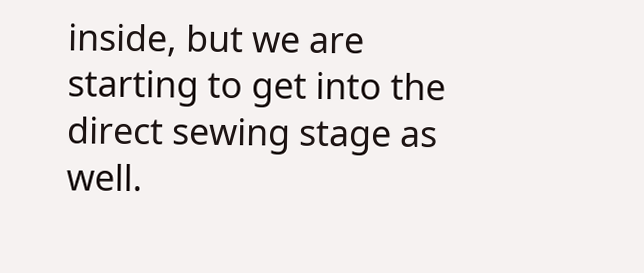inside, but we are starting to get into the direct sewing stage as well.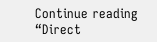Continue reading “Direct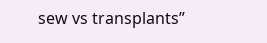sew vs transplants”